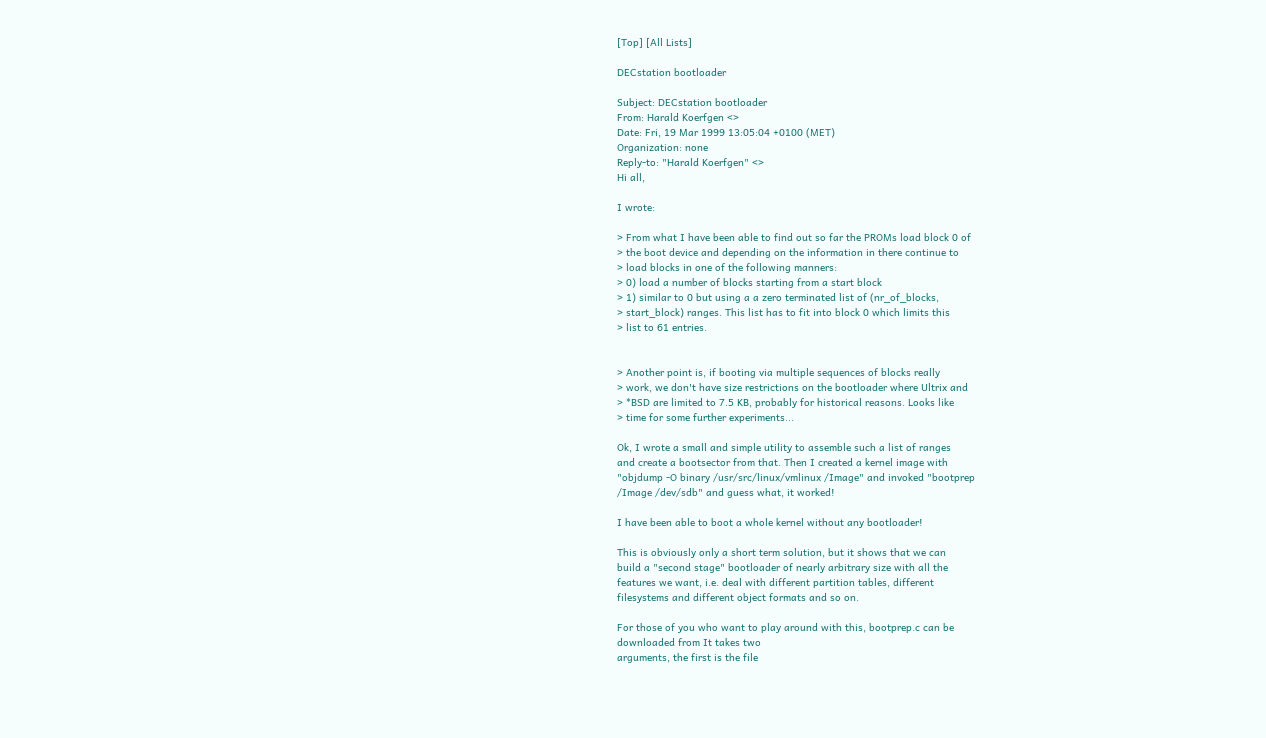[Top] [All Lists]

DECstation bootloader

Subject: DECstation bootloader
From: Harald Koerfgen <>
Date: Fri, 19 Mar 1999 13:05:04 +0100 (MET)
Organization: none
Reply-to: "Harald Koerfgen" <>
Hi all,

I wrote:

> From what I have been able to find out so far the PROMs load block 0 of
> the boot device and depending on the information in there continue to
> load blocks in one of the following manners:
> 0) load a number of blocks starting from a start block
> 1) similar to 0 but using a a zero terminated list of (nr_of_blocks,
> start_block) ranges. This list has to fit into block 0 which limits this
> list to 61 entries.


> Another point is, if booting via multiple sequences of blocks really
> work, we don't have size restrictions on the bootloader where Ultrix and
> *BSD are limited to 7.5 KB, probably for historical reasons. Looks like
> time for some further experiments...

Ok, I wrote a small and simple utility to assemble such a list of ranges
and create a bootsector from that. Then I created a kernel image with
"objdump -O binary /usr/src/linux/vmlinux /Image" and invoked "bootprep
/Image /dev/sdb" and guess what, it worked!

I have been able to boot a whole kernel without any bootloader!

This is obviously only a short term solution, but it shows that we can
build a "second stage" bootloader of nearly arbitrary size with all the
features we want, i.e. deal with different partition tables, different
filesystems and different object formats and so on.

For those of you who want to play around with this, bootprep.c can be
downloaded from It takes two
arguments, the first is the file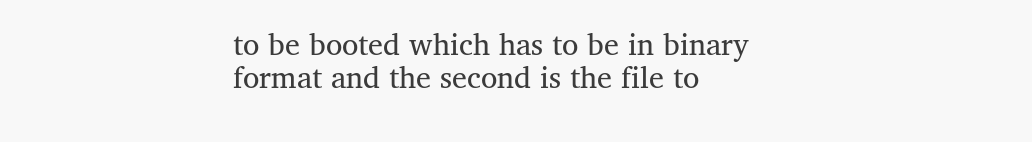to be booted which has to be in binary
format and the second is the file to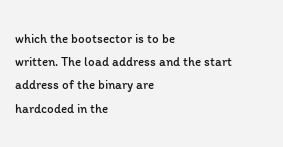which the bootsector is to be
written. The load address and the start address of the binary are
hardcoded in the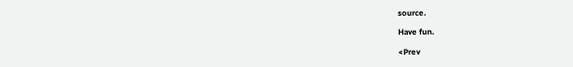source.

Have fun.

<Prev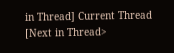in Thread] Current Thread [Next in Thread>